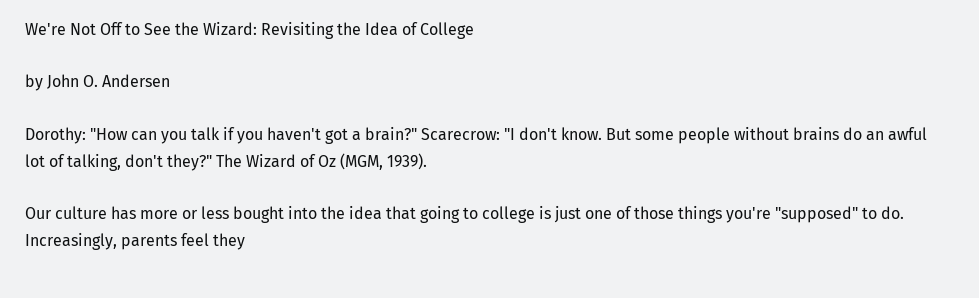We're Not Off to See the Wizard: Revisiting the Idea of College

by John O. Andersen

Dorothy: "How can you talk if you haven't got a brain?" Scarecrow: "I don't know. But some people without brains do an awful lot of talking, don't they?" The Wizard of Oz (MGM, 1939).

Our culture has more or less bought into the idea that going to college is just one of those things you're "supposed" to do. Increasingly, parents feel they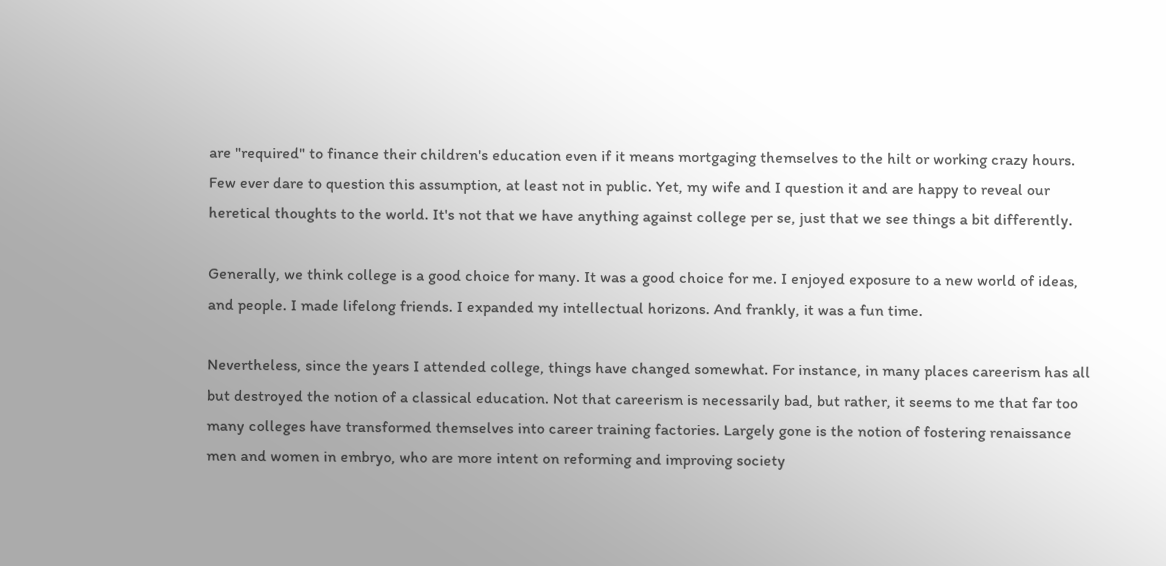are "required" to finance their children's education even if it means mortgaging themselves to the hilt or working crazy hours. Few ever dare to question this assumption, at least not in public. Yet, my wife and I question it and are happy to reveal our heretical thoughts to the world. It's not that we have anything against college per se, just that we see things a bit differently.

Generally, we think college is a good choice for many. It was a good choice for me. I enjoyed exposure to a new world of ideas, and people. I made lifelong friends. I expanded my intellectual horizons. And frankly, it was a fun time.

Nevertheless, since the years I attended college, things have changed somewhat. For instance, in many places careerism has all but destroyed the notion of a classical education. Not that careerism is necessarily bad, but rather, it seems to me that far too many colleges have transformed themselves into career training factories. Largely gone is the notion of fostering renaissance men and women in embryo, who are more intent on reforming and improving society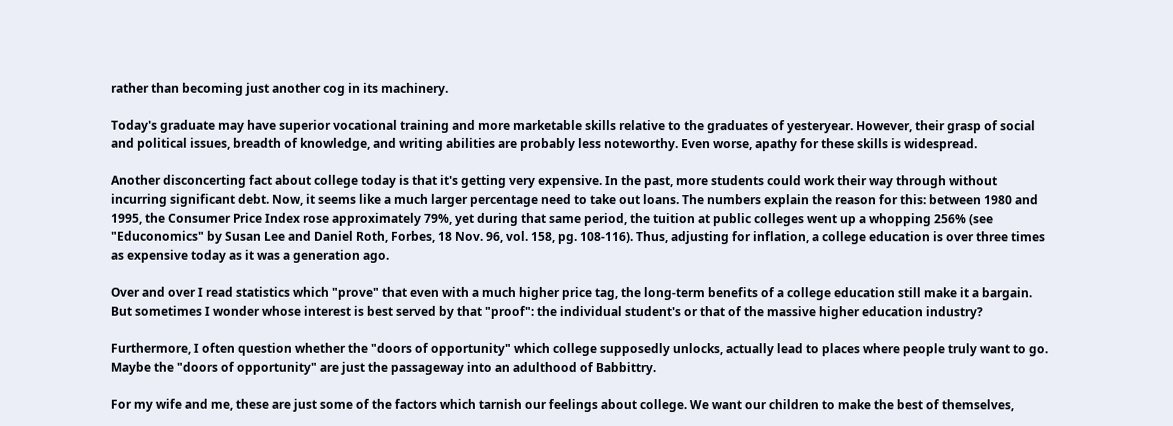rather than becoming just another cog in its machinery.

Today's graduate may have superior vocational training and more marketable skills relative to the graduates of yesteryear. However, their grasp of social and political issues, breadth of knowledge, and writing abilities are probably less noteworthy. Even worse, apathy for these skills is widespread.

Another disconcerting fact about college today is that it's getting very expensive. In the past, more students could work their way through without incurring significant debt. Now, it seems like a much larger percentage need to take out loans. The numbers explain the reason for this: between 1980 and 1995, the Consumer Price Index rose approximately 79%, yet during that same period, the tuition at public colleges went up a whopping 256% (see "Educonomics" by Susan Lee and Daniel Roth, Forbes, 18 Nov. 96, vol. 158, pg. 108-116). Thus, adjusting for inflation, a college education is over three times as expensive today as it was a generation ago.

Over and over I read statistics which "prove" that even with a much higher price tag, the long-term benefits of a college education still make it a bargain. But sometimes I wonder whose interest is best served by that "proof": the individual student's or that of the massive higher education industry?

Furthermore, I often question whether the "doors of opportunity" which college supposedly unlocks, actually lead to places where people truly want to go. Maybe the "doors of opportunity" are just the passageway into an adulthood of Babbittry.

For my wife and me, these are just some of the factors which tarnish our feelings about college. We want our children to make the best of themselves,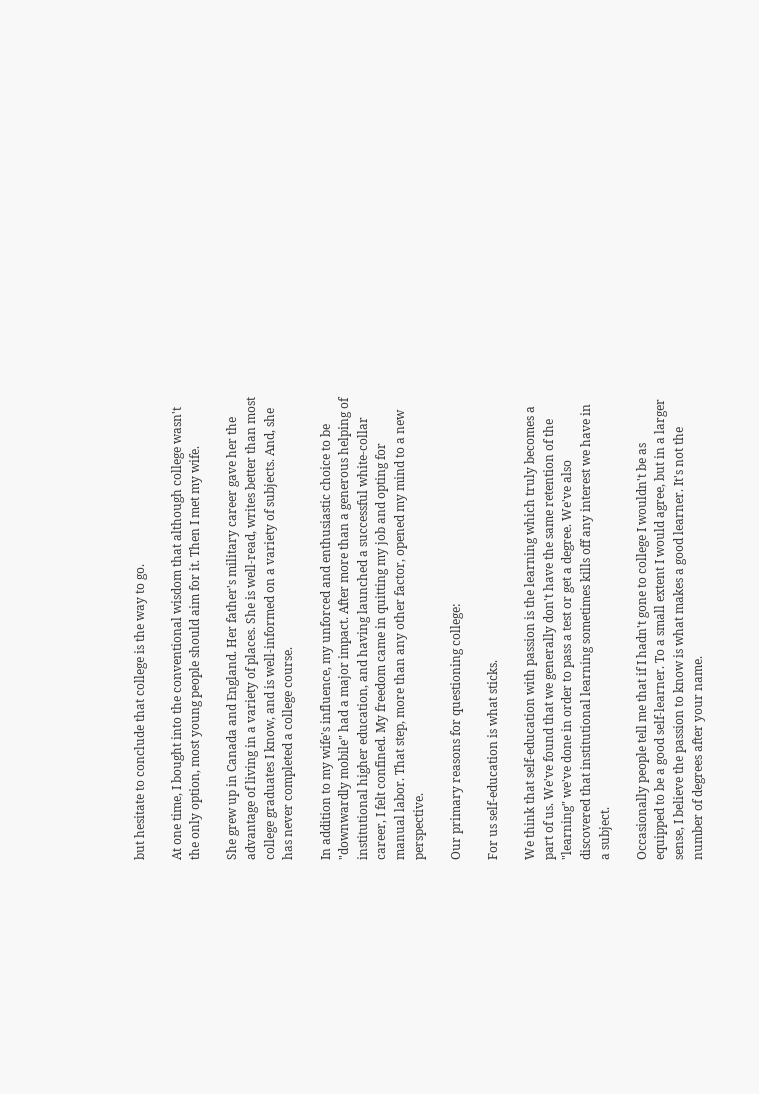but hesitate to conclude that college is the way to go.

At one time, I bought into the conventional wisdom that although college wasn't the only option, most young people should aim for it. Then I met my wife.

She grew up in Canada and England. Her father's military career gave her the advantage of living in a variety of places. She is well-read, writes better than most college graduates I know, and is well-informed on a variety of subjects. And, she has never completed a college course.

In addition to my wife's influence, my unforced and enthusiastic choice to be "downwardly mobile" had a major impact. After more than a generous helping of institutional higher education, and having launched a successful white-collar career, I felt confined. My freedom came in quitting my job and opting for manual labor. That step, more than any other factor, opened my mind to a new perspective.

Our primary reasons for questioning college:

For us self-education is what sticks.

We think that self-education with passion is the learning which truly becomes a part of us. We've found that we generally don't have the same retention of the "learning" we've done in order to pass a test or get a degree. We've also discovered that institutional learning sometimes kills off any interest we have in a subject.

Occasionally people tell me that if I hadn't gone to college I wouldn't be as equipped to be a good self-learner. To a small extent I would agree, but in a larger sense, I believe the passion to know is what makes a good learner. It's not the number of degrees after your name.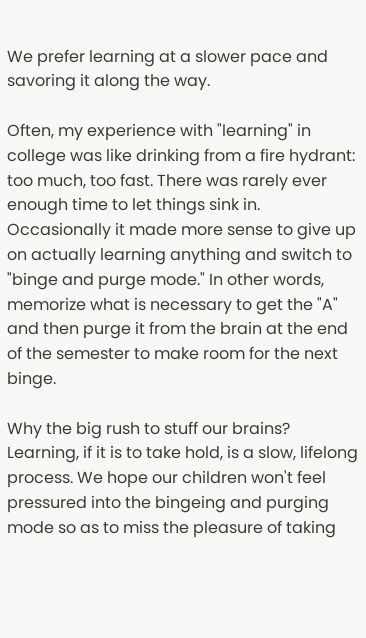We prefer learning at a slower pace and savoring it along the way.

Often, my experience with "learning" in college was like drinking from a fire hydrant: too much, too fast. There was rarely ever enough time to let things sink in. Occasionally it made more sense to give up on actually learning anything and switch to "binge and purge mode." In other words, memorize what is necessary to get the "A" and then purge it from the brain at the end of the semester to make room for the next binge.

Why the big rush to stuff our brains? Learning, if it is to take hold, is a slow, lifelong process. We hope our children won't feel pressured into the bingeing and purging mode so as to miss the pleasure of taking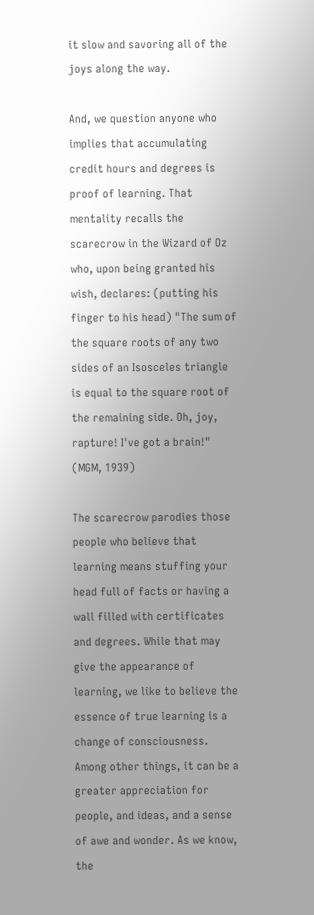it slow and savoring all of the joys along the way.

And, we question anyone who implies that accumulating credit hours and degrees is proof of learning. That mentality recalls the scarecrow in the Wizard of Oz who, upon being granted his wish, declares: (putting his finger to his head) "The sum of the square roots of any two sides of an Isosceles triangle is equal to the square root of the remaining side. Oh, joy, rapture! I've got a brain!" (MGM, 1939)

The scarecrow parodies those people who believe that learning means stuffing your head full of facts or having a wall filled with certificates and degrees. While that may give the appearance of learning, we like to believe the essence of true learning is a change of consciousness. Among other things, it can be a greater appreciation for people, and ideas, and a sense of awe and wonder. As we know, the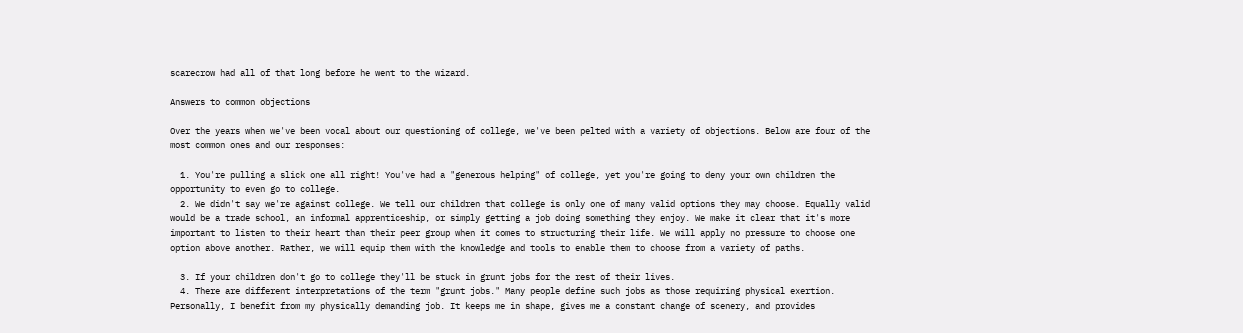scarecrow had all of that long before he went to the wizard.

Answers to common objections

Over the years when we've been vocal about our questioning of college, we've been pelted with a variety of objections. Below are four of the most common ones and our responses:

  1. You're pulling a slick one all right! You've had a "generous helping" of college, yet you're going to deny your own children the opportunity to even go to college.
  2. We didn't say we're against college. We tell our children that college is only one of many valid options they may choose. Equally valid would be a trade school, an informal apprenticeship, or simply getting a job doing something they enjoy. We make it clear that it's more important to listen to their heart than their peer group when it comes to structuring their life. We will apply no pressure to choose one option above another. Rather, we will equip them with the knowledge and tools to enable them to choose from a variety of paths.

  3. If your children don't go to college they'll be stuck in grunt jobs for the rest of their lives.
  4. There are different interpretations of the term "grunt jobs." Many people define such jobs as those requiring physical exertion. Personally, I benefit from my physically demanding job. It keeps me in shape, gives me a constant change of scenery, and provides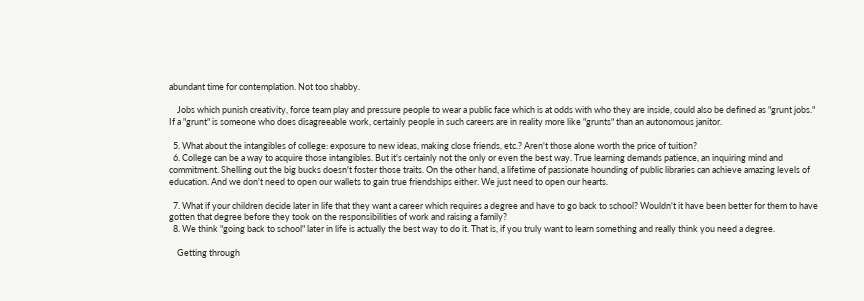abundant time for contemplation. Not too shabby.

    Jobs which punish creativity, force team play and pressure people to wear a public face which is at odds with who they are inside, could also be defined as "grunt jobs." If a "grunt" is someone who does disagreeable work, certainly people in such careers are in reality more like "grunts" than an autonomous janitor.

  5. What about the intangibles of college: exposure to new ideas, making close friends, etc.? Aren't those alone worth the price of tuition?
  6. College can be a way to acquire those intangibles. But it's certainly not the only or even the best way. True learning demands patience, an inquiring mind and commitment. Shelling out the big bucks doesn't foster those traits. On the other hand, a lifetime of passionate hounding of public libraries can achieve amazing levels of education. And we don't need to open our wallets to gain true friendships either. We just need to open our hearts.

  7. What if your children decide later in life that they want a career which requires a degree and have to go back to school? Wouldn't it have been better for them to have gotten that degree before they took on the responsibilities of work and raising a family?
  8. We think "going back to school" later in life is actually the best way to do it. That is, if you truly want to learn something and really think you need a degree.

    Getting through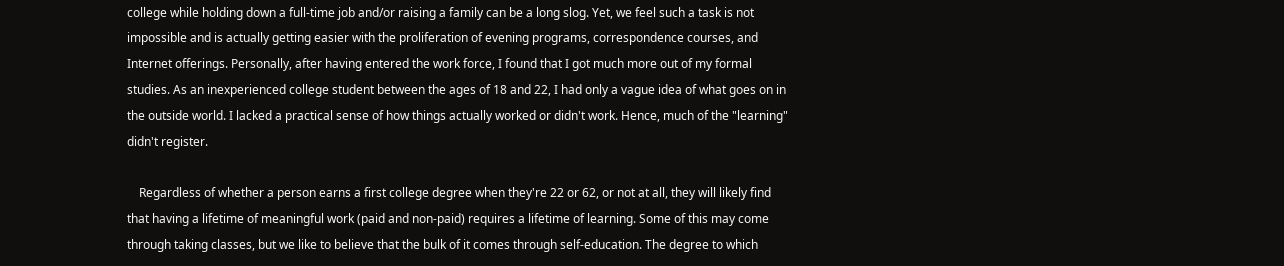college while holding down a full-time job and/or raising a family can be a long slog. Yet, we feel such a task is not impossible and is actually getting easier with the proliferation of evening programs, correspondence courses, and Internet offerings. Personally, after having entered the work force, I found that I got much more out of my formal studies. As an inexperienced college student between the ages of 18 and 22, I had only a vague idea of what goes on in the outside world. I lacked a practical sense of how things actually worked or didn't work. Hence, much of the "learning" didn't register.

    Regardless of whether a person earns a first college degree when they're 22 or 62, or not at all, they will likely find that having a lifetime of meaningful work (paid and non-paid) requires a lifetime of learning. Some of this may come through taking classes, but we like to believe that the bulk of it comes through self-education. The degree to which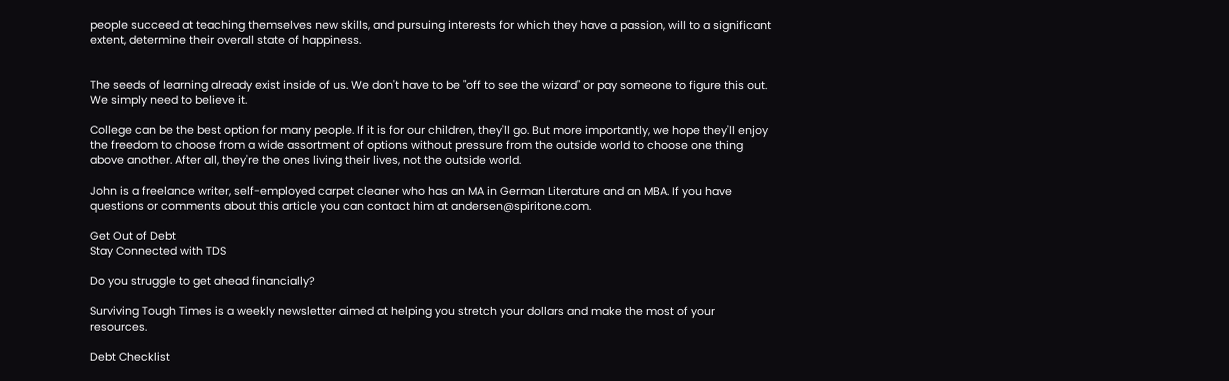people succeed at teaching themselves new skills, and pursuing interests for which they have a passion, will to a significant extent, determine their overall state of happiness.


The seeds of learning already exist inside of us. We don't have to be "off to see the wizard" or pay someone to figure this out. We simply need to believe it.

College can be the best option for many people. If it is for our children, they'll go. But more importantly, we hope they'll enjoy the freedom to choose from a wide assortment of options without pressure from the outside world to choose one thing above another. After all, they're the ones living their lives, not the outside world.

John is a freelance writer, self-employed carpet cleaner who has an MA in German Literature and an MBA. If you have questions or comments about this article you can contact him at andersen@spiritone.com.

Get Out of Debt
Stay Connected with TDS

Do you struggle to get ahead financially?

Surviving Tough Times is a weekly newsletter aimed at helping you stretch your dollars and make the most of your resources.

Debt Checklist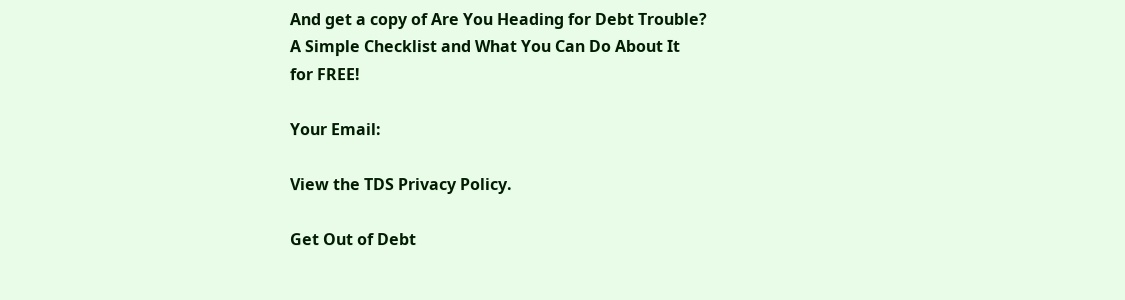And get a copy of Are You Heading for Debt Trouble?
A Simple Checklist and What You Can Do About It
for FREE!

Your Email:

View the TDS Privacy Policy.

Get Out of Debt